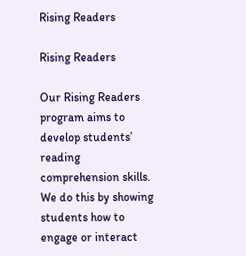Rising Readers

Rising Readers

Our Rising Readers program aims to develop students’ reading comprehension skills. We do this by showing students how to engage or interact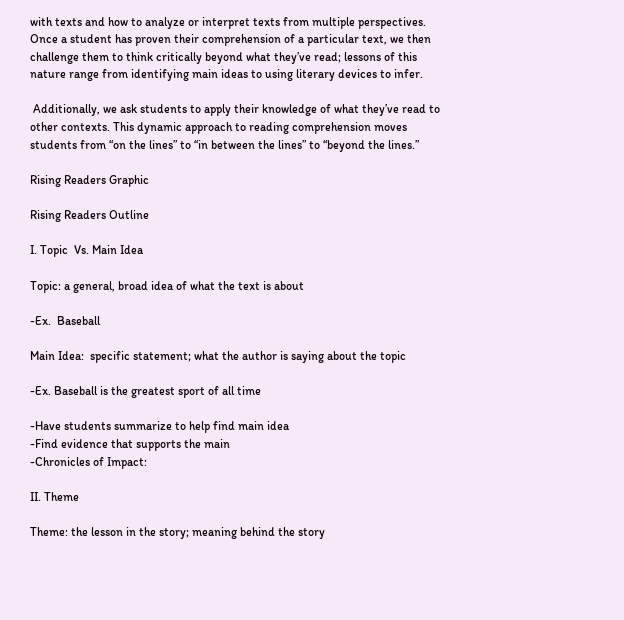with texts and how to analyze or interpret texts from multiple perspectives. Once a student has proven their comprehension of a particular text, we then challenge them to think critically beyond what they’ve read; lessons of this nature range from identifying main ideas to using literary devices to infer.

 Additionally, we ask students to apply their knowledge of what they’ve read to other contexts. This dynamic approach to reading comprehension moves students from “on the lines” to “in between the lines” to “beyond the lines.”

Rising Readers Graphic

Rising Readers Outline

I. Topic  Vs. Main Idea

Topic: a general, broad idea of what the text is about

-Ex.  Baseball

Main Idea:  specific statement; what the author is saying about the topic

-Ex. Baseball is the greatest sport of all time

-Have students summarize to help find main idea
-Find evidence that supports the main
-Chronicles of Impact:

II. Theme

Theme: the lesson in the story; meaning behind the story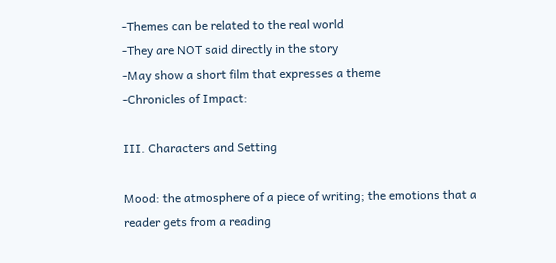-Themes can be related to the real world
-They are NOT said directly in the story
-May show a short film that expresses a theme
-Chronicles of Impact:

III. Characters and Setting

Mood: the atmosphere of a piece of writing; the emotions that a reader gets from a reading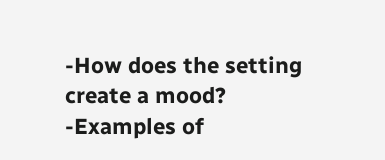-How does the setting create a mood?
-Examples of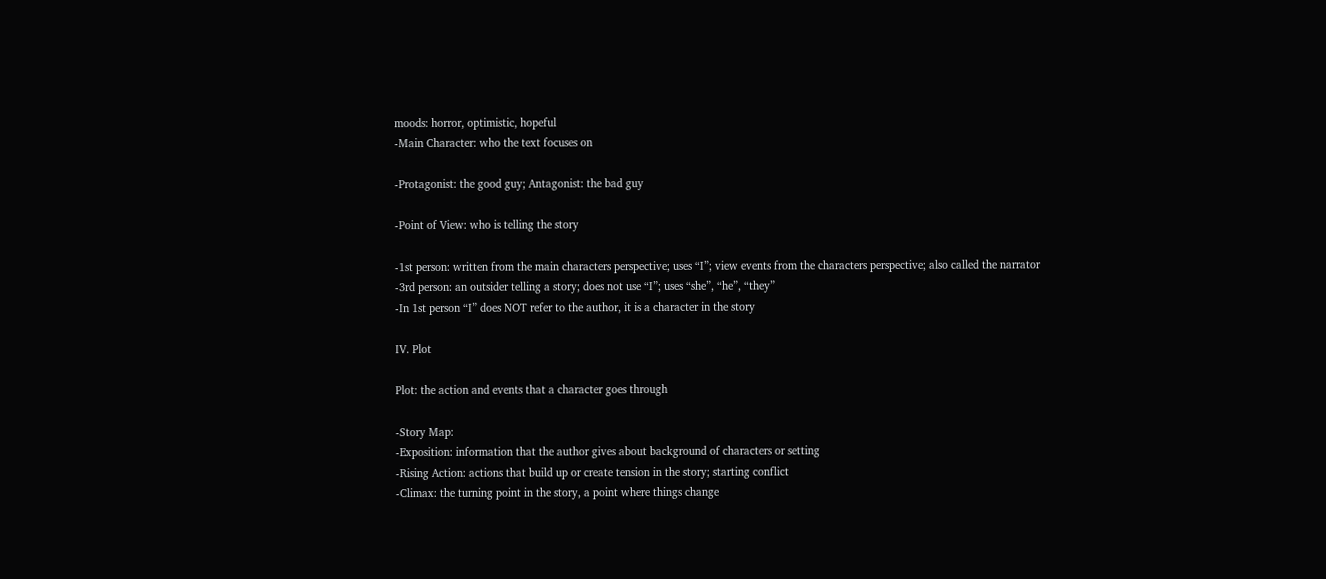moods: horror, optimistic, hopeful
-Main Character: who the text focuses on

-Protagonist: the good guy; Antagonist: the bad guy

-Point of View: who is telling the story

-1st person: written from the main characters perspective; uses “I”; view events from the characters perspective; also called the narrator
-3rd person: an outsider telling a story; does not use “I”; uses “she”, “he”, “they”
-In 1st person “I” does NOT refer to the author, it is a character in the story

IV. Plot

Plot: the action and events that a character goes through

-Story Map:
-Exposition: information that the author gives about background of characters or setting
-Rising Action: actions that build up or create tension in the story; starting conflict
-Climax: the turning point in the story, a point where things change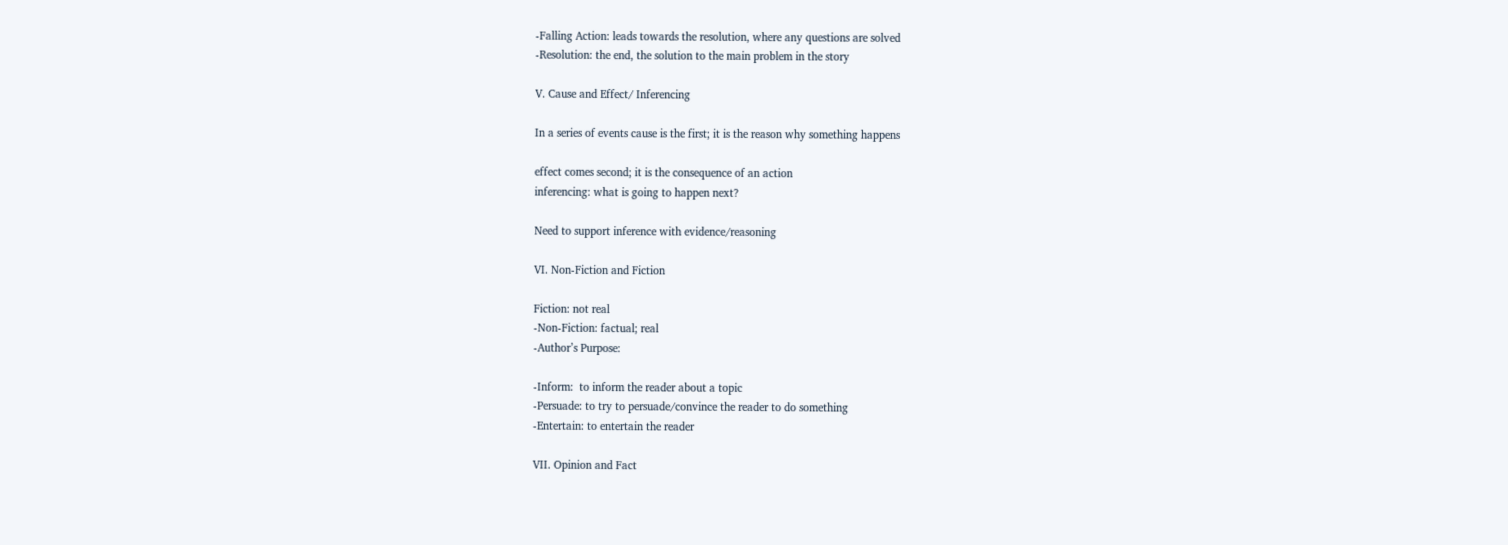-Falling Action: leads towards the resolution, where any questions are solved
-Resolution: the end, the solution to the main problem in the story

V. Cause and Effect/ Inferencing

In a series of events cause is the first; it is the reason why something happens

effect comes second; it is the consequence of an action
inferencing: what is going to happen next?

Need to support inference with evidence/reasoning

VI. Non-Fiction and Fiction

Fiction: not real
-Non-Fiction: factual; real
-Author’s Purpose:

-Inform:  to inform the reader about a topic
-Persuade: to try to persuade/convince the reader to do something
-Entertain: to entertain the reader

VII. Opinion and Fact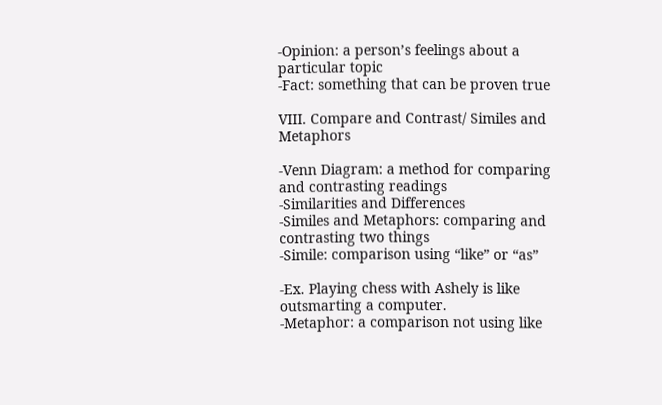-Opinion: a person’s feelings about a particular topic
-Fact: something that can be proven true

VIII. Compare and Contrast/ Similes and Metaphors

-Venn Diagram: a method for comparing and contrasting readings
-Similarities and Differences
-Similes and Metaphors: comparing and contrasting two things
-Simile: comparison using “like” or “as”

-Ex. Playing chess with Ashely is like outsmarting a computer.
-Metaphor: a comparison not using like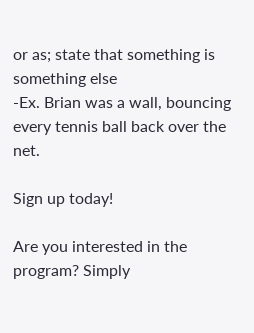or as; state that something is something else
-Ex. Brian was a wall, bouncing every tennis ball back over the net.

Sign up today!

Are you interested in the program? Simply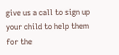give us a call to sign up your child to help them for the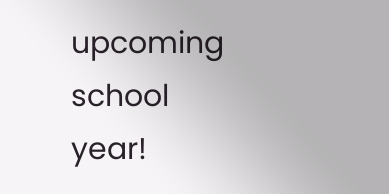upcoming school year!